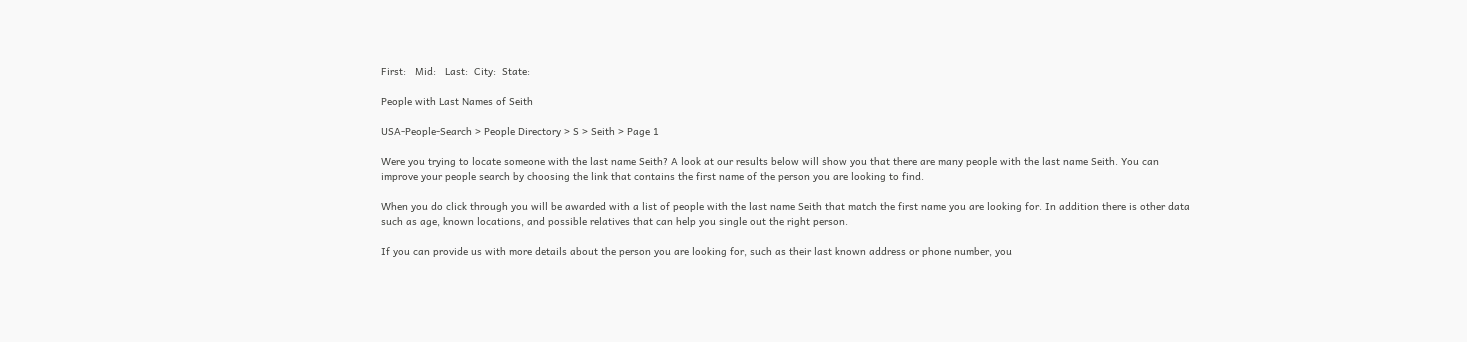First:   Mid:   Last:  City:  State:

People with Last Names of Seith

USA-People-Search > People Directory > S > Seith > Page 1

Were you trying to locate someone with the last name Seith? A look at our results below will show you that there are many people with the last name Seith. You can improve your people search by choosing the link that contains the first name of the person you are looking to find.

When you do click through you will be awarded with a list of people with the last name Seith that match the first name you are looking for. In addition there is other data such as age, known locations, and possible relatives that can help you single out the right person.

If you can provide us with more details about the person you are looking for, such as their last known address or phone number, you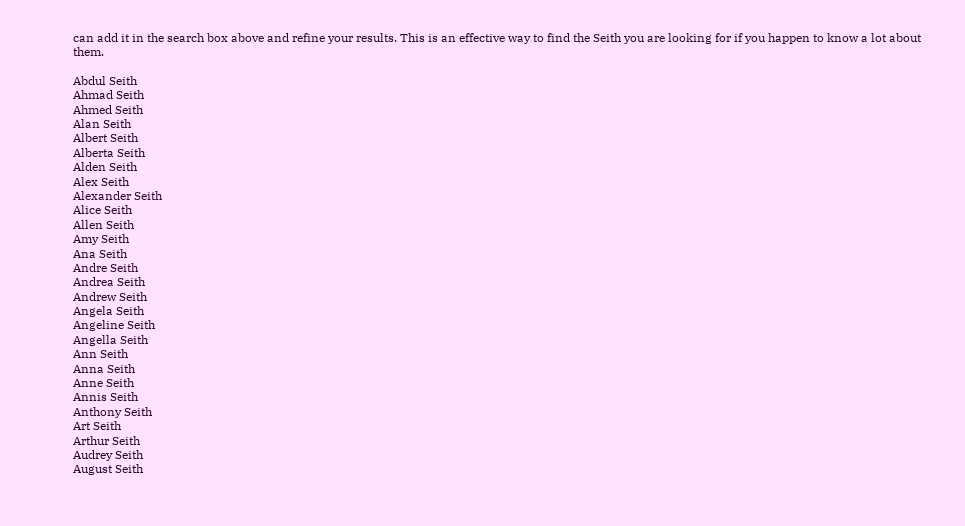can add it in the search box above and refine your results. This is an effective way to find the Seith you are looking for if you happen to know a lot about them.

Abdul Seith
Ahmad Seith
Ahmed Seith
Alan Seith
Albert Seith
Alberta Seith
Alden Seith
Alex Seith
Alexander Seith
Alice Seith
Allen Seith
Amy Seith
Ana Seith
Andre Seith
Andrea Seith
Andrew Seith
Angela Seith
Angeline Seith
Angella Seith
Ann Seith
Anna Seith
Anne Seith
Annis Seith
Anthony Seith
Art Seith
Arthur Seith
Audrey Seith
August Seith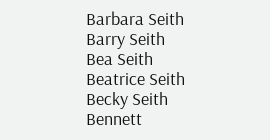Barbara Seith
Barry Seith
Bea Seith
Beatrice Seith
Becky Seith
Bennett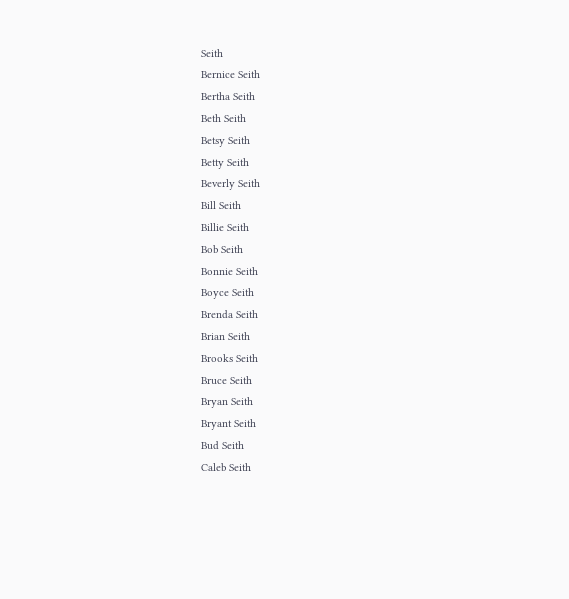Seith
Bernice Seith
Bertha Seith
Beth Seith
Betsy Seith
Betty Seith
Beverly Seith
Bill Seith
Billie Seith
Bob Seith
Bonnie Seith
Boyce Seith
Brenda Seith
Brian Seith
Brooks Seith
Bruce Seith
Bryan Seith
Bryant Seith
Bud Seith
Caleb Seith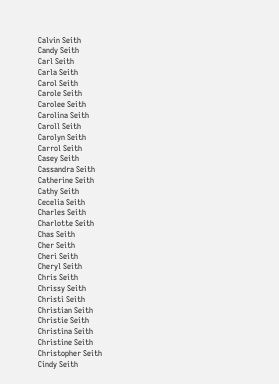Calvin Seith
Candy Seith
Carl Seith
Carla Seith
Carol Seith
Carole Seith
Carolee Seith
Carolina Seith
Caroll Seith
Carolyn Seith
Carrol Seith
Casey Seith
Cassandra Seith
Catherine Seith
Cathy Seith
Cecelia Seith
Charles Seith
Charlotte Seith
Chas Seith
Cher Seith
Cheri Seith
Cheryl Seith
Chris Seith
Chrissy Seith
Christi Seith
Christian Seith
Christie Seith
Christina Seith
Christine Seith
Christopher Seith
Cindy Seith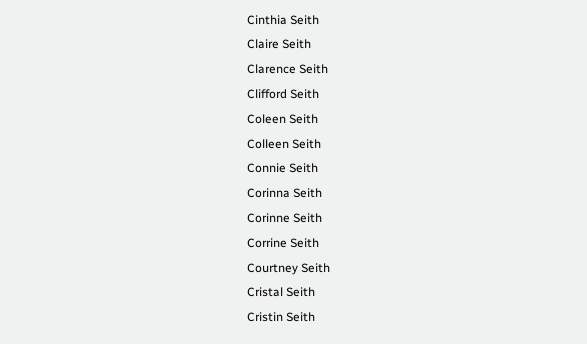Cinthia Seith
Claire Seith
Clarence Seith
Clifford Seith
Coleen Seith
Colleen Seith
Connie Seith
Corinna Seith
Corinne Seith
Corrine Seith
Courtney Seith
Cristal Seith
Cristin Seith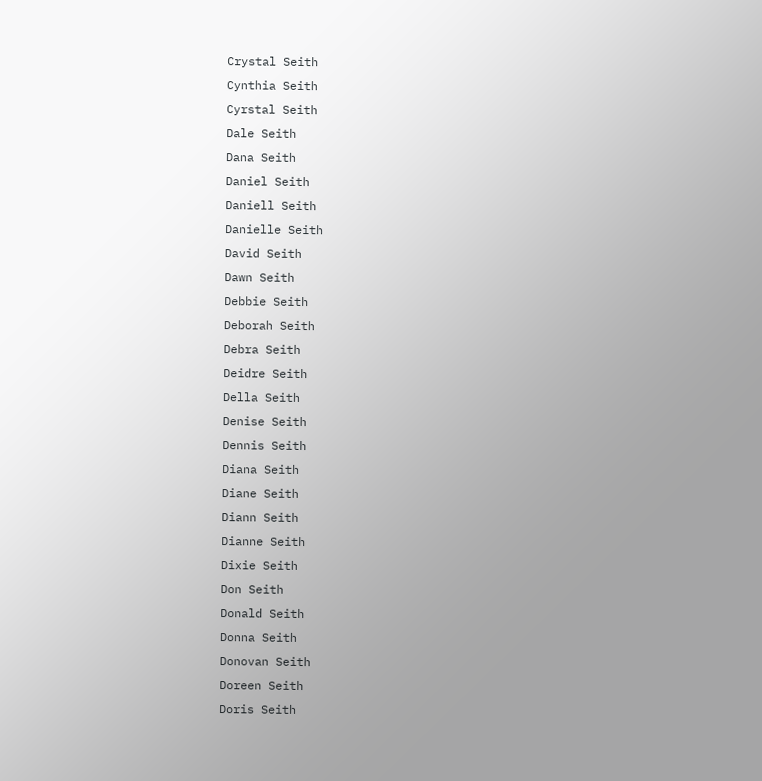Crystal Seith
Cynthia Seith
Cyrstal Seith
Dale Seith
Dana Seith
Daniel Seith
Daniell Seith
Danielle Seith
David Seith
Dawn Seith
Debbie Seith
Deborah Seith
Debra Seith
Deidre Seith
Della Seith
Denise Seith
Dennis Seith
Diana Seith
Diane Seith
Diann Seith
Dianne Seith
Dixie Seith
Don Seith
Donald Seith
Donna Seith
Donovan Seith
Doreen Seith
Doris Seith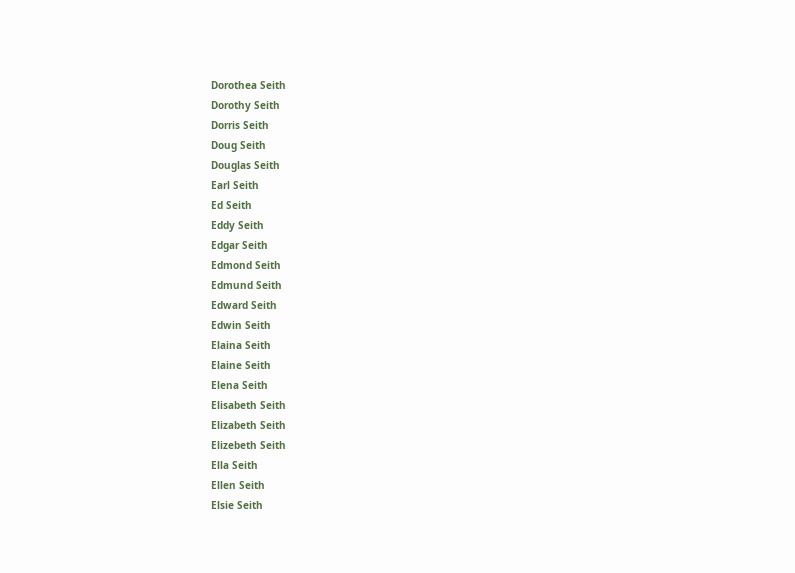Dorothea Seith
Dorothy Seith
Dorris Seith
Doug Seith
Douglas Seith
Earl Seith
Ed Seith
Eddy Seith
Edgar Seith
Edmond Seith
Edmund Seith
Edward Seith
Edwin Seith
Elaina Seith
Elaine Seith
Elena Seith
Elisabeth Seith
Elizabeth Seith
Elizebeth Seith
Ella Seith
Ellen Seith
Elsie Seith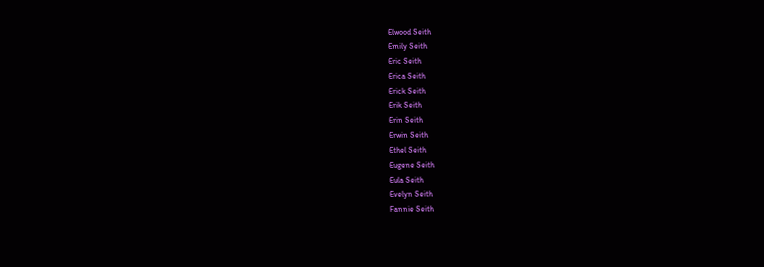Elwood Seith
Emily Seith
Eric Seith
Erica Seith
Erick Seith
Erik Seith
Erin Seith
Erwin Seith
Ethel Seith
Eugene Seith
Eula Seith
Evelyn Seith
Fannie Seith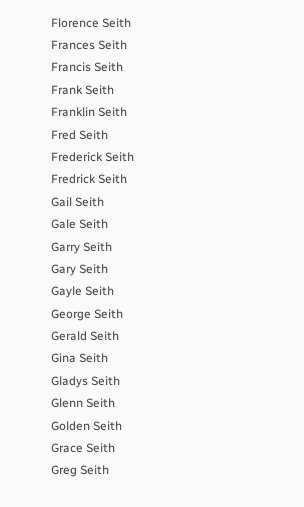Florence Seith
Frances Seith
Francis Seith
Frank Seith
Franklin Seith
Fred Seith
Frederick Seith
Fredrick Seith
Gail Seith
Gale Seith
Garry Seith
Gary Seith
Gayle Seith
George Seith
Gerald Seith
Gina Seith
Gladys Seith
Glenn Seith
Golden Seith
Grace Seith
Greg Seith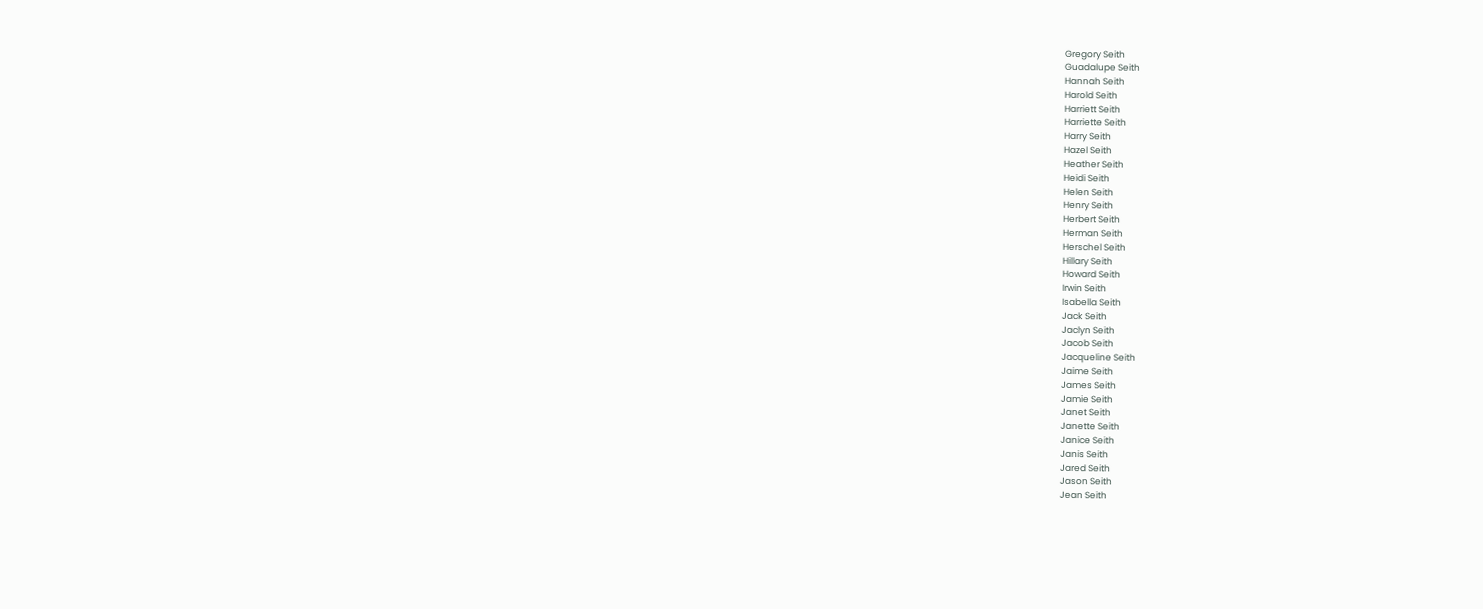Gregory Seith
Guadalupe Seith
Hannah Seith
Harold Seith
Harriett Seith
Harriette Seith
Harry Seith
Hazel Seith
Heather Seith
Heidi Seith
Helen Seith
Henry Seith
Herbert Seith
Herman Seith
Herschel Seith
Hillary Seith
Howard Seith
Irwin Seith
Isabella Seith
Jack Seith
Jaclyn Seith
Jacob Seith
Jacqueline Seith
Jaime Seith
James Seith
Jamie Seith
Janet Seith
Janette Seith
Janice Seith
Janis Seith
Jared Seith
Jason Seith
Jean Seith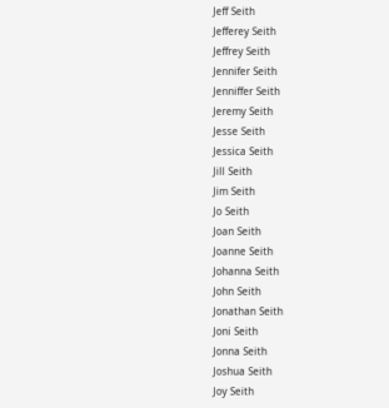Jeff Seith
Jefferey Seith
Jeffrey Seith
Jennifer Seith
Jenniffer Seith
Jeremy Seith
Jesse Seith
Jessica Seith
Jill Seith
Jim Seith
Jo Seith
Joan Seith
Joanne Seith
Johanna Seith
John Seith
Jonathan Seith
Joni Seith
Jonna Seith
Joshua Seith
Joy Seith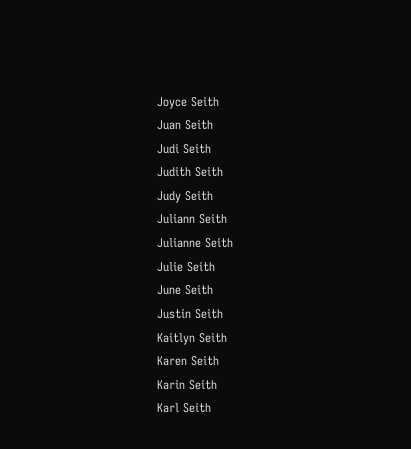Joyce Seith
Juan Seith
Judi Seith
Judith Seith
Judy Seith
Juliann Seith
Julianne Seith
Julie Seith
June Seith
Justin Seith
Kaitlyn Seith
Karen Seith
Karin Seith
Karl Seith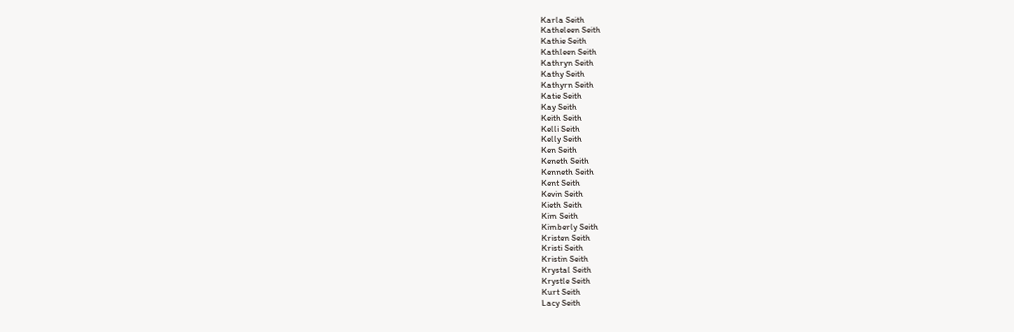Karla Seith
Katheleen Seith
Kathie Seith
Kathleen Seith
Kathryn Seith
Kathy Seith
Kathyrn Seith
Katie Seith
Kay Seith
Keith Seith
Kelli Seith
Kelly Seith
Ken Seith
Keneth Seith
Kenneth Seith
Kent Seith
Kevin Seith
Kieth Seith
Kim Seith
Kimberly Seith
Kristen Seith
Kristi Seith
Kristin Seith
Krystal Seith
Krystle Seith
Kurt Seith
Lacy Seith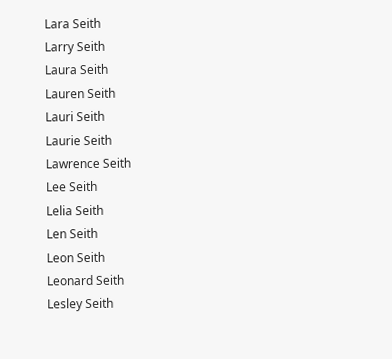Lara Seith
Larry Seith
Laura Seith
Lauren Seith
Lauri Seith
Laurie Seith
Lawrence Seith
Lee Seith
Lelia Seith
Len Seith
Leon Seith
Leonard Seith
Lesley Seith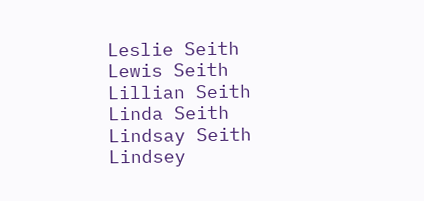Leslie Seith
Lewis Seith
Lillian Seith
Linda Seith
Lindsay Seith
Lindsey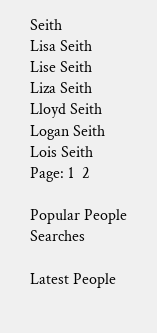Seith
Lisa Seith
Lise Seith
Liza Seith
Lloyd Seith
Logan Seith
Lois Seith
Page: 1  2

Popular People Searches

Latest People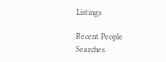Listings

Recent People Searches